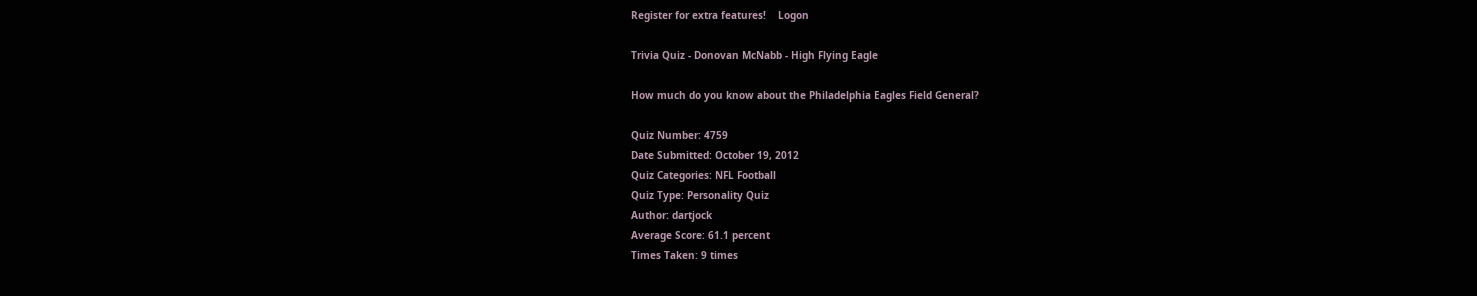Register for extra features!    Logon

Trivia Quiz - Donovan McNabb - High Flying Eagle

How much do you know about the Philadelphia Eagles Field General?

Quiz Number: 4759
Date Submitted: October 19, 2012
Quiz Categories: NFL Football
Quiz Type: Personality Quiz
Author: dartjock
Average Score: 61.1 percent
Times Taken: 9 times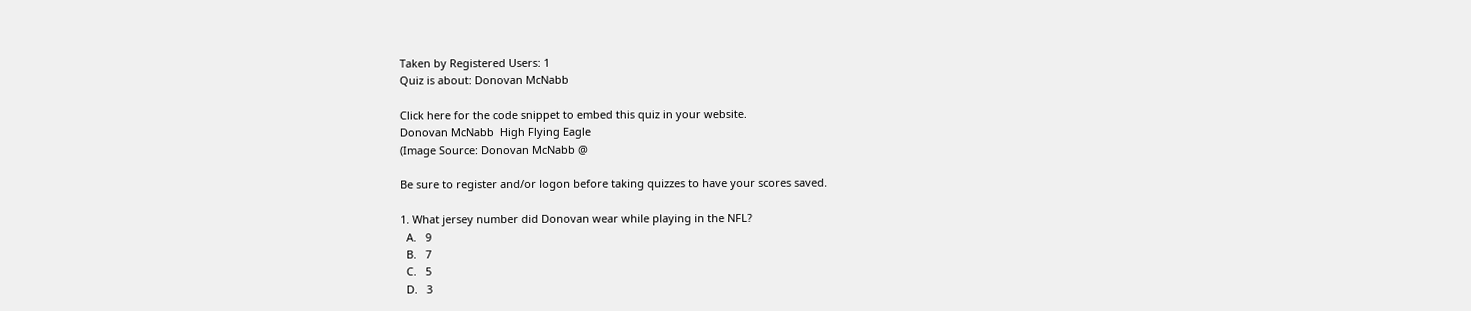Taken by Registered Users: 1
Quiz is about: Donovan McNabb

Click here for the code snippet to embed this quiz in your website.
Donovan McNabb  High Flying Eagle
(Image Source: Donovan McNabb @

Be sure to register and/or logon before taking quizzes to have your scores saved.

1. What jersey number did Donovan wear while playing in the NFL?
  A.   9
  B.   7
  C.   5
  D.   3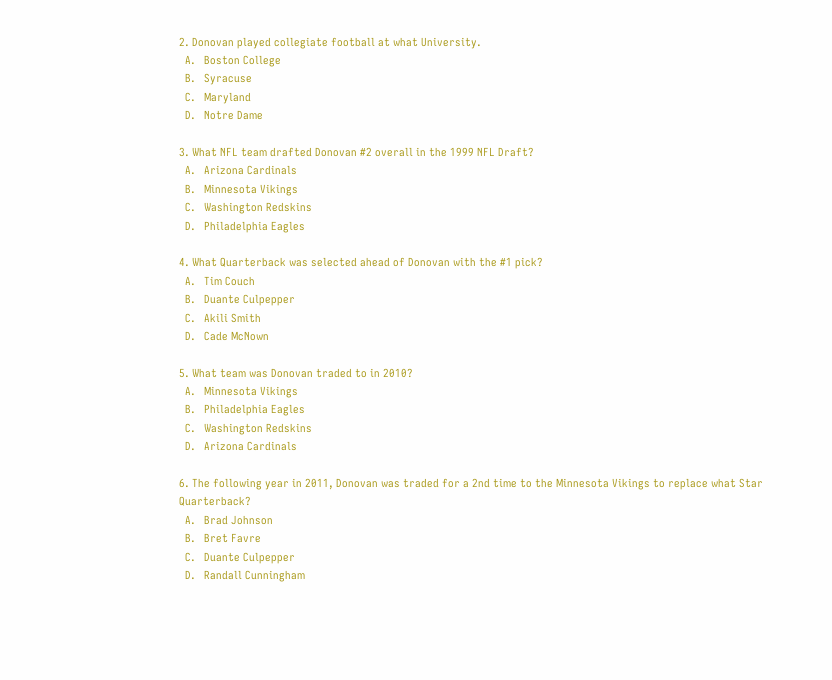2. Donovan played collegiate football at what University.
  A.   Boston College
  B.   Syracuse
  C.   Maryland
  D.   Notre Dame

3. What NFL team drafted Donovan #2 overall in the 1999 NFL Draft?
  A.   Arizona Cardinals
  B.   Minnesota Vikings
  C.   Washington Redskins
  D.   Philadelphia Eagles

4. What Quarterback was selected ahead of Donovan with the #1 pick?
  A.   Tim Couch
  B.   Duante Culpepper
  C.   Akili Smith
  D.   Cade McNown

5. What team was Donovan traded to in 2010?
  A.   Minnesota Vikings
  B.   Philadelphia Eagles
  C.   Washington Redskins
  D.   Arizona Cardinals

6. The following year in 2011, Donovan was traded for a 2nd time to the Minnesota Vikings to replace what Star Quarterback?
  A.   Brad Johnson
  B.   Bret Favre
  C.   Duante Culpepper
  D.   Randall Cunningham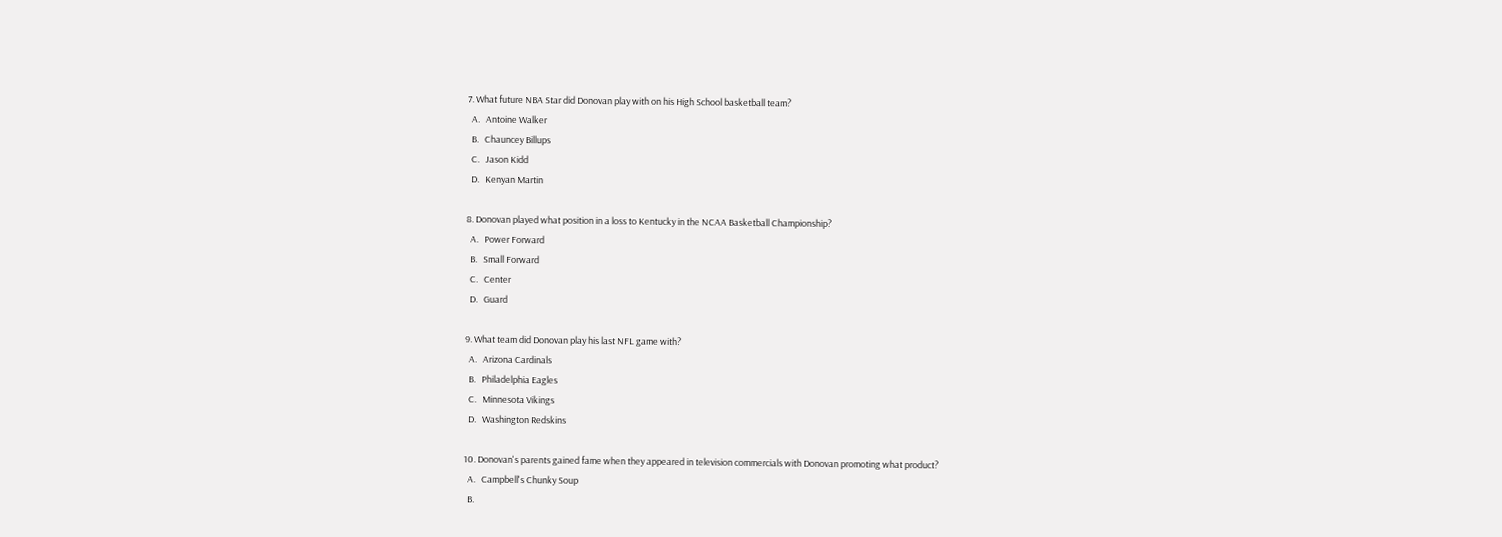7. What future NBA Star did Donovan play with on his High School basketball team?
  A.   Antoine Walker
  B.   Chauncey Billups
  C.   Jason Kidd
  D.   Kenyan Martin

8. Donovan played what position in a loss to Kentucky in the NCAA Basketball Championship?
  A.   Power Forward
  B.   Small Forward
  C.   Center
  D.   Guard

9. What team did Donovan play his last NFL game with?
  A.   Arizona Cardinals
  B.   Philadelphia Eagles
  C.   Minnesota Vikings
  D.   Washington Redskins

10. Donovan's parents gained fame when they appeared in television commercials with Donovan promoting what product?
  A.   Campbell's Chunky Soup
  B.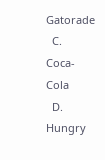Gatorade
  C.   Coca-Cola
  D.   Hungry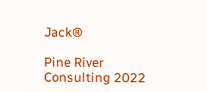Jack®

Pine River Consulting 2022